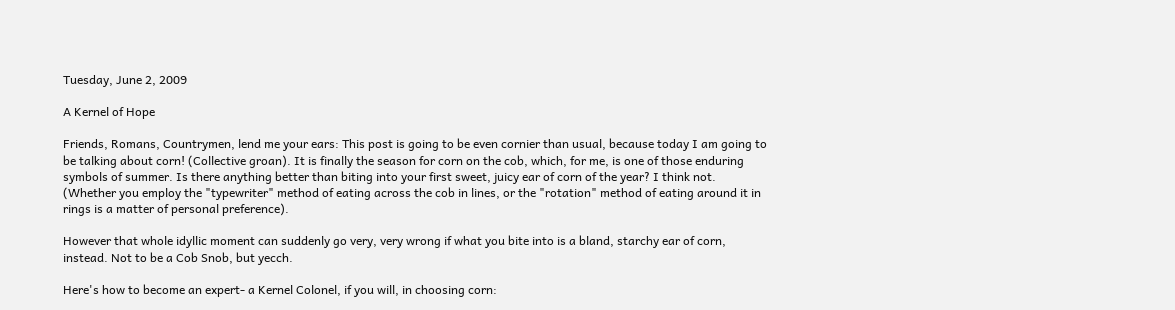Tuesday, June 2, 2009

A Kernel of Hope

Friends, Romans, Countrymen, lend me your ears: This post is going to be even cornier than usual, because today I am going to be talking about corn! (Collective groan). It is finally the season for corn on the cob, which, for me, is one of those enduring symbols of summer. Is there anything better than biting into your first sweet, juicy ear of corn of the year? I think not. (Whether you employ the "typewriter" method of eating across the cob in lines, or the "rotation" method of eating around it in rings is a matter of personal preference).

However that whole idyllic moment can suddenly go very, very wrong if what you bite into is a bland, starchy ear of corn, instead. Not to be a Cob Snob, but yecch.

Here's how to become an expert- a Kernel Colonel, if you will, in choosing corn: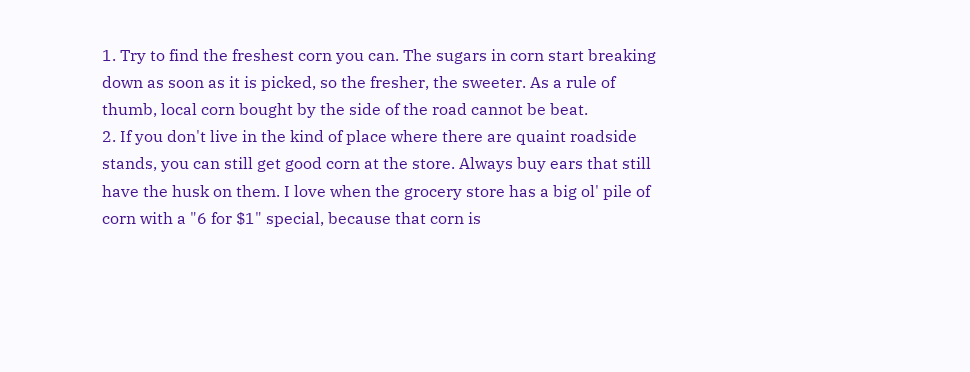1. Try to find the freshest corn you can. The sugars in corn start breaking down as soon as it is picked, so the fresher, the sweeter. As a rule of thumb, local corn bought by the side of the road cannot be beat.
2. If you don't live in the kind of place where there are quaint roadside stands, you can still get good corn at the store. Always buy ears that still have the husk on them. I love when the grocery store has a big ol' pile of corn with a "6 for $1" special, because that corn is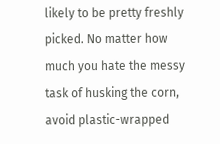likely to be pretty freshly picked. No matter how much you hate the messy task of husking the corn, avoid plastic-wrapped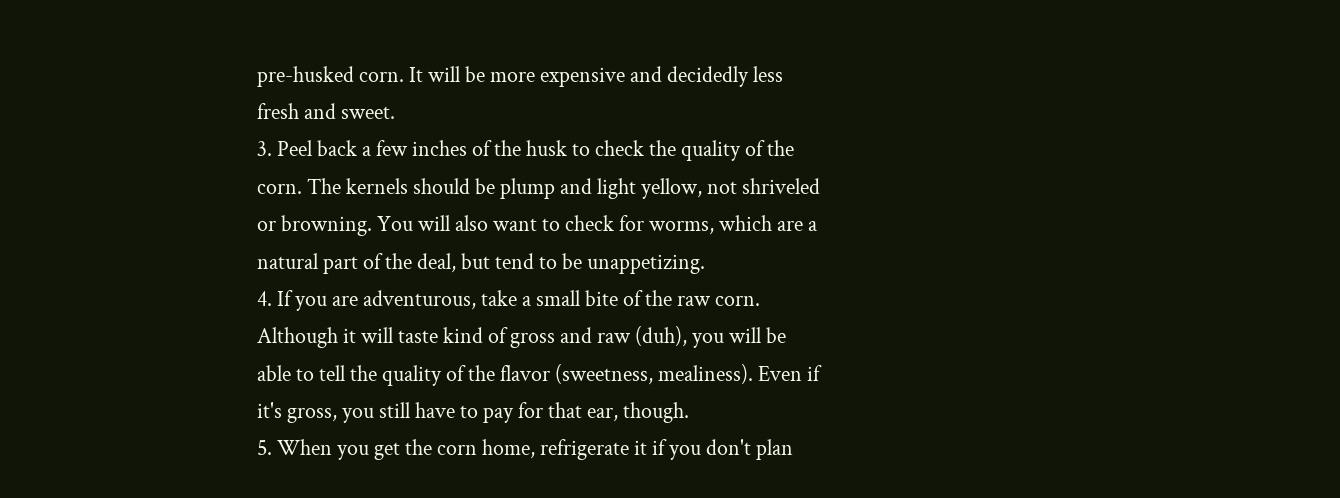pre-husked corn. It will be more expensive and decidedly less fresh and sweet.
3. Peel back a few inches of the husk to check the quality of the corn. The kernels should be plump and light yellow, not shriveled or browning. You will also want to check for worms, which are a natural part of the deal, but tend to be unappetizing.
4. If you are adventurous, take a small bite of the raw corn. Although it will taste kind of gross and raw (duh), you will be able to tell the quality of the flavor (sweetness, mealiness). Even if it's gross, you still have to pay for that ear, though.
5. When you get the corn home, refrigerate it if you don't plan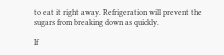to eat it right away. Refrigeration will prevent the sugars from breaking down as quickly.

If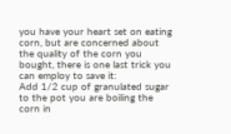you have your heart set on eating corn, but are concerned about the quality of the corn you bought, there is one last trick you can employ to save it:
Add 1/2 cup of granulated sugar to the pot you are boiling the corn in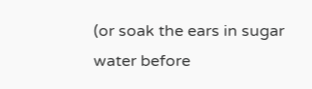(or soak the ears in sugar water before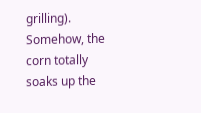grilling). Somehow, the corn totally soaks up the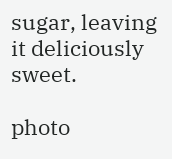sugar, leaving it deliciously sweet.

photo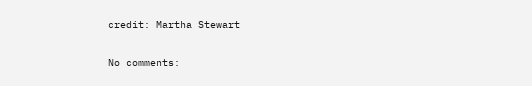credit: Martha Stewart

No comments: